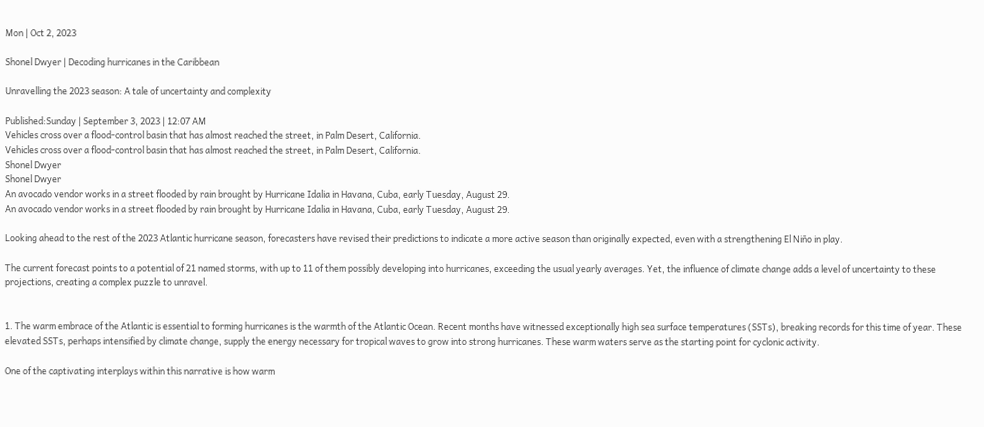Mon | Oct 2, 2023

Shonel Dwyer | Decoding hurricanes in the Caribbean

Unravelling the 2023 season: A tale of uncertainty and complexity

Published:Sunday | September 3, 2023 | 12:07 AM
Vehicles cross over a flood-control basin that has almost reached the street, in Palm Desert, California.
Vehicles cross over a flood-control basin that has almost reached the street, in Palm Desert, California.
Shonel Dwyer
Shonel Dwyer
An avocado vendor works in a street flooded by rain brought by Hurricane Idalia in Havana, Cuba, early Tuesday, August 29.
An avocado vendor works in a street flooded by rain brought by Hurricane Idalia in Havana, Cuba, early Tuesday, August 29.

Looking ahead to the rest of the 2023 Atlantic hurricane season, forecasters have revised their predictions to indicate a more active season than originally expected, even with a strengthening El Niño in play.

The current forecast points to a potential of 21 named storms, with up to 11 of them possibly developing into hurricanes, exceeding the usual yearly averages. Yet, the influence of climate change adds a level of uncertainty to these projections, creating a complex puzzle to unravel.


1. The warm embrace of the Atlantic is essential to forming hurricanes is the warmth of the Atlantic Ocean. Recent months have witnessed exceptionally high sea surface temperatures (SSTs), breaking records for this time of year. These elevated SSTs, perhaps intensified by climate change, supply the energy necessary for tropical waves to grow into strong hurricanes. These warm waters serve as the starting point for cyclonic activity.

One of the captivating interplays within this narrative is how warm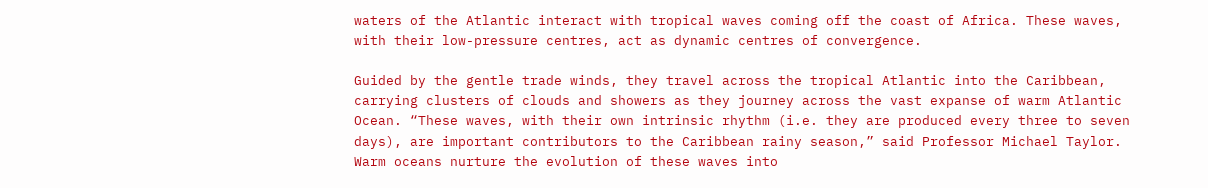waters of the Atlantic interact with tropical waves coming off the coast of Africa. These waves, with their low-pressure centres, act as dynamic centres of convergence.

Guided by the gentle trade winds, they travel across the tropical Atlantic into the Caribbean, carrying clusters of clouds and showers as they journey across the vast expanse of warm Atlantic Ocean. “These waves, with their own intrinsic rhythm (i.e. they are produced every three to seven days), are important contributors to the Caribbean rainy season,” said Professor Michael Taylor. Warm oceans nurture the evolution of these waves into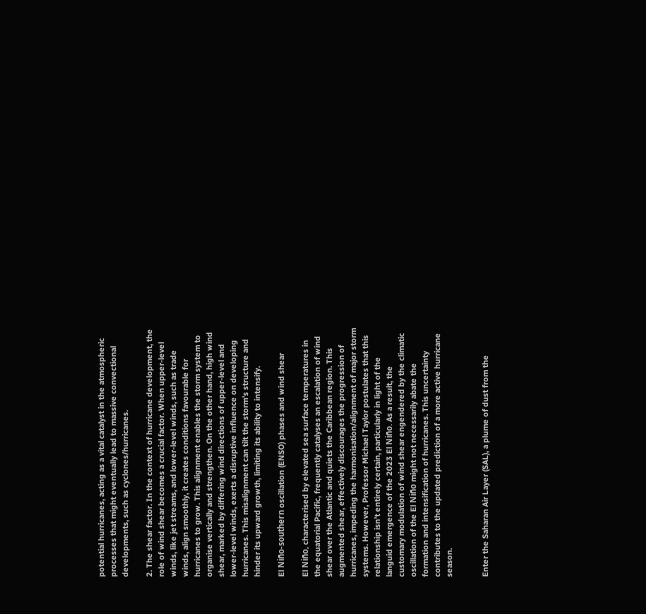potential hurricanes, acting as a vital catalyst in the atmospheric processes that might eventually lead to massive convectional developments, such as cyclones/hurricanes.

2. The shear factor. In the context of hurricane development, the role of wind shear becomes a crucial factor. When upper-level winds, like jet streams, and lower-level winds, such as trade winds, align smoothly, it creates conditions favourable for hurricanes to grow. This alignment enables the storm system to organise vertically and strengthen. On the other hand, high wind shear, marked by differing wind directions of upper-level and lower-level winds, exerts a disruptive influence on developing hurricanes. This misalignment can tilt the storm’s structure and hinder its upward growth, limiting its ability to intensify.

El Niño-southern oscillation (ENSO) phases and wind shear

El Niño, characterised by elevated sea surface temperatures in the equatorial Pacific, frequently catalyses an escalation of wind shear over the Atlantic and quiets the Caribbean region. This augmented shear, effectively discourages the progression of hurricanes, impeding the harmonisation/alignment of major storm systems. However, Professor Michael Taylor postulates that this relationship isn’t entirely certain, particularly in light of the languid emergence of the 2023 El Niño. As a result, the customary modulation of wind shear engendered by the climatic oscillation of the El Niño might not necessarily abate the formation and intensification of hurricanes. This uncertainty contributes to the updated prediction of a more active hurricane season.


Enter the Saharan Air Layer (SAL), a plume of dust from the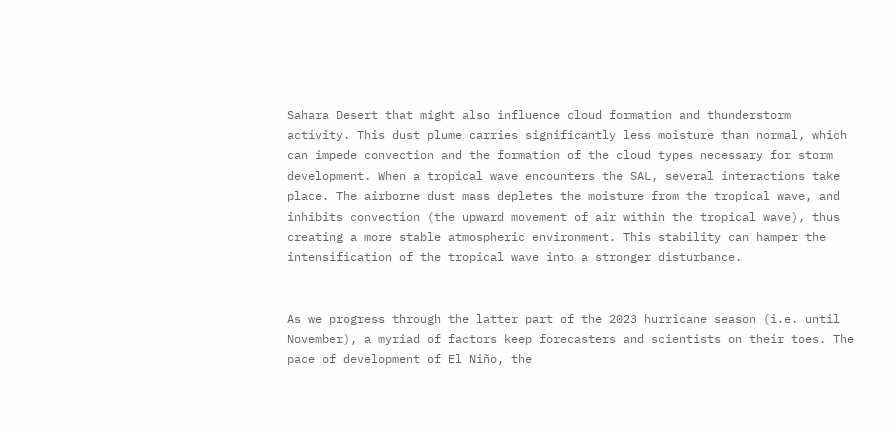Sahara Desert that might also influence cloud formation and thunderstorm activity. This dust plume carries significantly less moisture than normal, which can impede convection and the formation of the cloud types necessary for storm development. When a tropical wave encounters the SAL, several interactions take place. The airborne dust mass depletes the moisture from the tropical wave, and inhibits convection (the upward movement of air within the tropical wave), thus creating a more stable atmospheric environment. This stability can hamper the intensification of the tropical wave into a stronger disturbance.


As we progress through the latter part of the 2023 hurricane season (i.e. until November), a myriad of factors keep forecasters and scientists on their toes. The pace of development of El Niño, the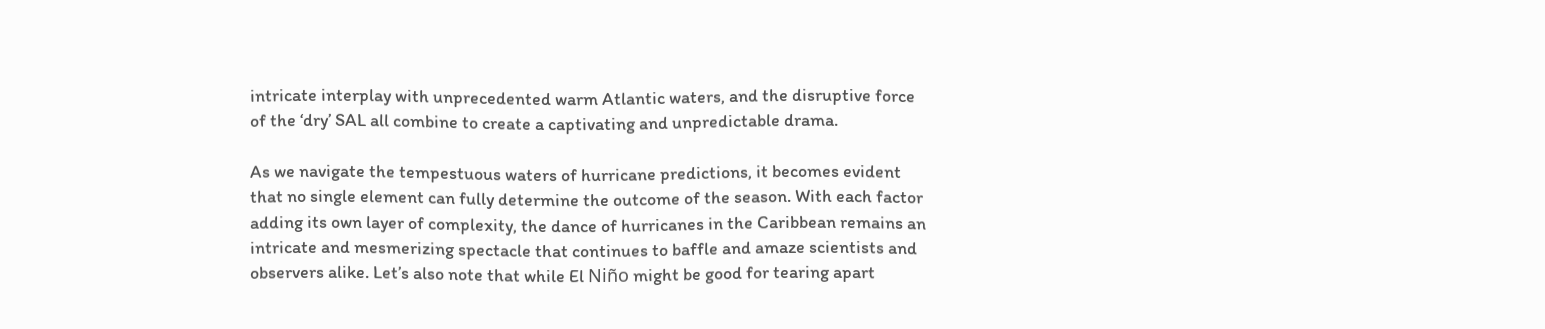intricate interplay with unprecedented warm Atlantic waters, and the disruptive force of the ‘dry’ SAL all combine to create a captivating and unpredictable drama.

As we navigate the tempestuous waters of hurricane predictions, it becomes evident that no single element can fully determine the outcome of the season. With each factor adding its own layer of complexity, the dance of hurricanes in the Caribbean remains an intricate and mesmerizing spectacle that continues to baffle and amaze scientists and observers alike. Let’s also note that while El Niño might be good for tearing apart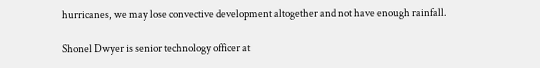hurricanes, we may lose convective development altogether and not have enough rainfall.

Shonel Dwyer is senior technology officer at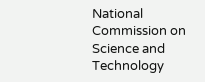National Commission on Science and Technology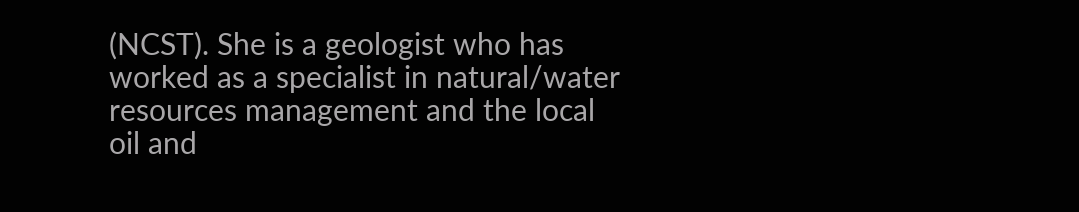(NCST). She is a geologist who has worked as a specialist in natural/water resources management and the local oil and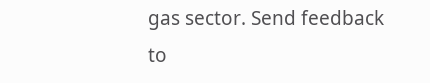gas sector. Send feedback to